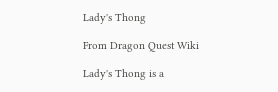Lady's Thong

From Dragon Quest Wiki

Lady's Thong is a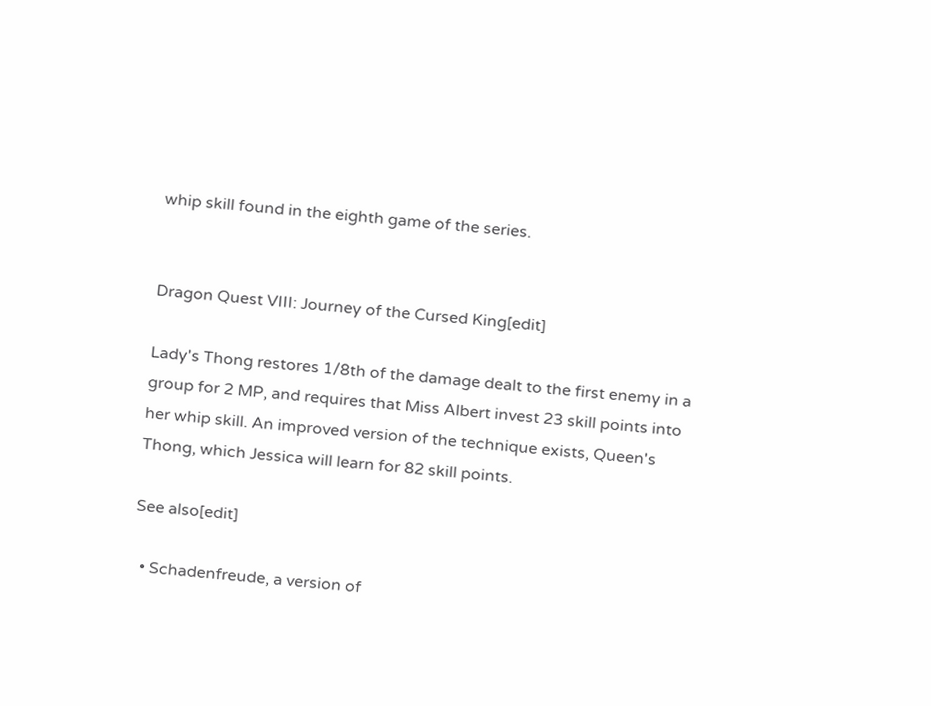whip skill found in the eighth game of the series.


Dragon Quest VIII: Journey of the Cursed King[edit]

Lady's Thong restores 1/8th of the damage dealt to the first enemy in a group for 2 MP, and requires that Miss Albert invest 23 skill points into her whip skill. An improved version of the technique exists, Queen's Thong, which Jessica will learn for 82 skill points.

See also[edit]

  • Schadenfreude, a version of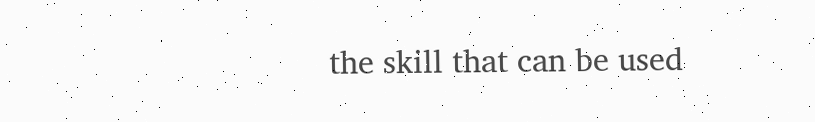the skill that can be used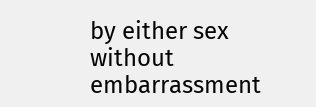by either sex without embarrassment